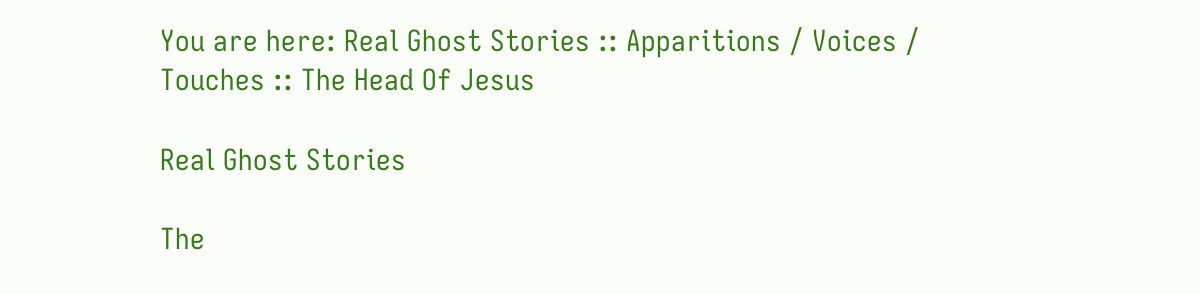You are here: Real Ghost Stories :: Apparitions / Voices / Touches :: The Head Of Jesus

Real Ghost Stories

The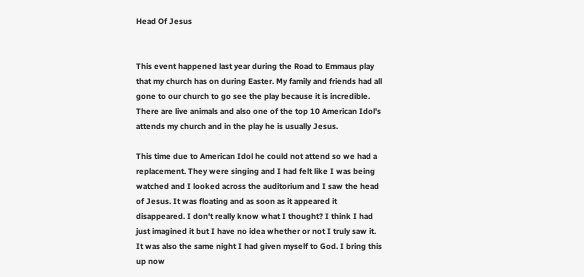Head Of Jesus


This event happened last year during the Road to Emmaus play that my church has on during Easter. My family and friends had all gone to our church to go see the play because it is incredible. There are live animals and also one of the top 10 American Idol's attends my church and in the play he is usually Jesus.

This time due to American Idol he could not attend so we had a replacement. They were singing and I had felt like I was being watched and I looked across the auditorium and I saw the head of Jesus. It was floating and as soon as it appeared it disappeared. I don't really know what I thought? I think I had just imagined it but I have no idea whether or not I truly saw it. It was also the same night I had given myself to God. I bring this up now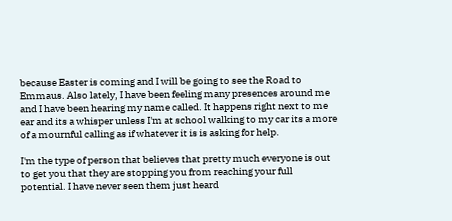because Easter is coming and I will be going to see the Road to Emmaus. Also lately, I have been feeling many presences around me and I have been hearing my name called. It happens right next to me ear and its a whisper unless I'm at school walking to my car its a more of a mournful calling as if whatever it is is asking for help.

I'm the type of person that believes that pretty much everyone is out to get you that they are stopping you from reaching your full potential. I have never seen them just heard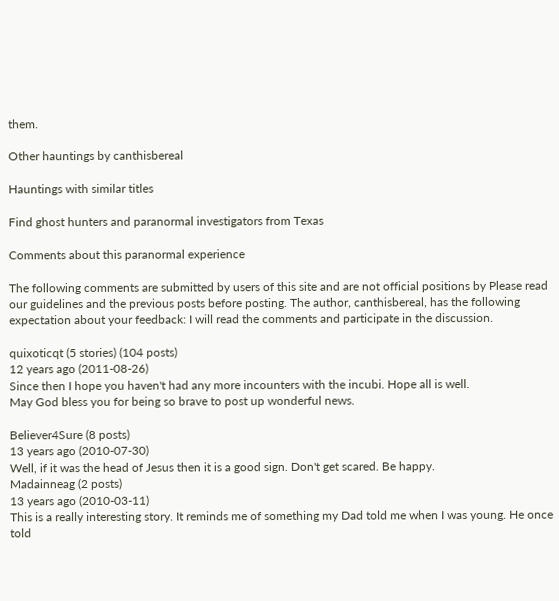them.

Other hauntings by canthisbereal

Hauntings with similar titles

Find ghost hunters and paranormal investigators from Texas

Comments about this paranormal experience

The following comments are submitted by users of this site and are not official positions by Please read our guidelines and the previous posts before posting. The author, canthisbereal, has the following expectation about your feedback: I will read the comments and participate in the discussion.

quixoticqt (5 stories) (104 posts)
12 years ago (2011-08-26)
Since then I hope you haven't had any more incounters with the incubi. Hope all is well.
May God bless you for being so brave to post up wonderful news.

Believer4Sure (8 posts)
13 years ago (2010-07-30)
Well, if it was the head of Jesus then it is a good sign. Don't get scared. Be happy.
Madainneag (2 posts)
13 years ago (2010-03-11)
This is a really interesting story. It reminds me of something my Dad told me when I was young. He once told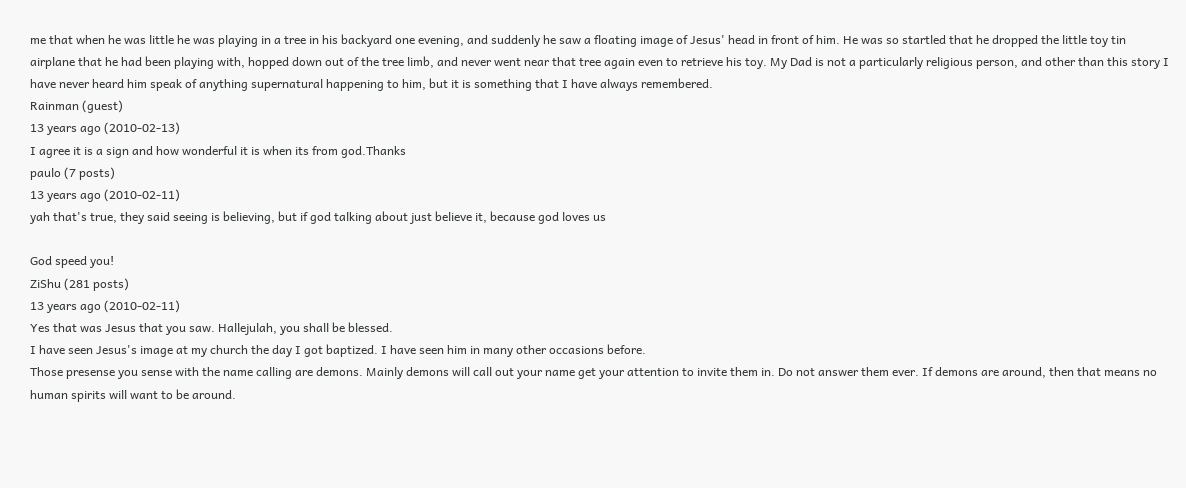me that when he was little he was playing in a tree in his backyard one evening, and suddenly he saw a floating image of Jesus' head in front of him. He was so startled that he dropped the little toy tin airplane that he had been playing with, hopped down out of the tree limb, and never went near that tree again even to retrieve his toy. My Dad is not a particularly religious person, and other than this story I have never heard him speak of anything supernatural happening to him, but it is something that I have always remembered.
Rainman (guest)
13 years ago (2010-02-13)
I agree it is a sign and how wonderful it is when its from god.Thanks
paulo (7 posts)
13 years ago (2010-02-11)
yah that's true, they said seeing is believing, but if god talking about just believe it, because god loves us

God speed you!
ZiShu (281 posts)
13 years ago (2010-02-11)
Yes that was Jesus that you saw. Hallejulah, you shall be blessed.
I have seen Jesus's image at my church the day I got baptized. I have seen him in many other occasions before.
Those presense you sense with the name calling are demons. Mainly demons will call out your name get your attention to invite them in. Do not answer them ever. If demons are around, then that means no human spirits will want to be around.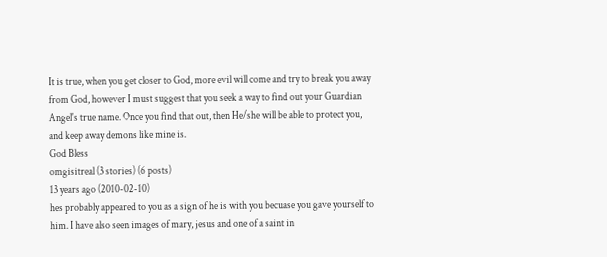It is true, when you get closer to God, more evil will come and try to break you away from God, however I must suggest that you seek a way to find out your Guardian Angel's true name. Once you find that out, then He/she will be able to protect you, and keep away demons like mine is.
God Bless
omgisitreal (3 stories) (6 posts)
13 years ago (2010-02-10)
hes probably appeared to you as a sign of he is with you becuase you gave yourself to him. I have also seen images of mary, jesus and one of a saint in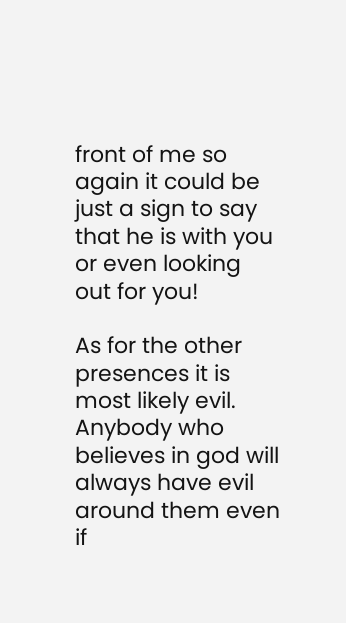front of me so again it could be just a sign to say that he is with you or even looking out for you!

As for the other presences it is most likely evil. Anybody who believes in god will always have evil around them even if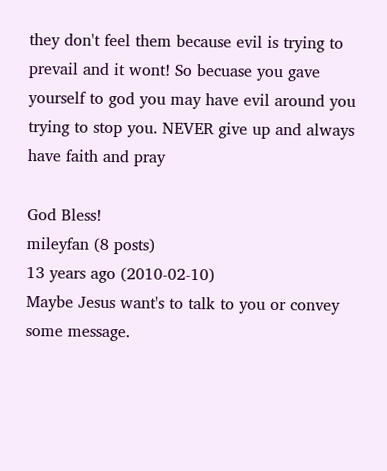they don't feel them because evil is trying to prevail and it wont! So becuase you gave yourself to god you may have evil around you trying to stop you. NEVER give up and always have faith and pray

God Bless!
mileyfan (8 posts)
13 years ago (2010-02-10)
Maybe Jesus want's to talk to you or convey some message.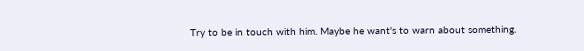Try to be in touch with him. Maybe he want's to warn about something.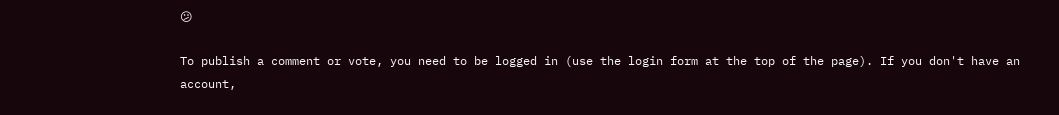😕

To publish a comment or vote, you need to be logged in (use the login form at the top of the page). If you don't have an account,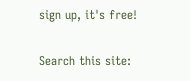sign up, it's free!

Search this site: